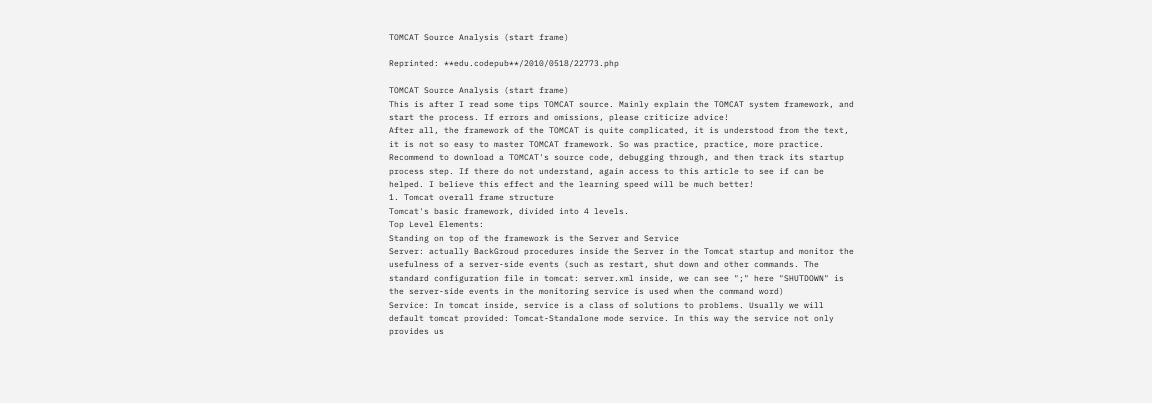TOMCAT Source Analysis (start frame)

Reprinted: **edu.codepub**/2010/0518/22773.php

TOMCAT Source Analysis (start frame)
This is after I read some tips TOMCAT source. Mainly explain the TOMCAT system framework, and start the process. If errors and omissions, please criticize advice!
After all, the framework of the TOMCAT is quite complicated, it is understood from the text, it is not so easy to master TOMCAT framework. So was practice, practice, more practice. Recommend to download a TOMCAT's source code, debugging through, and then track its startup process step. If there do not understand, again access to this article to see if can be helped. I believe this effect and the learning speed will be much better!
1. Tomcat overall frame structure
Tomcat's basic framework, divided into 4 levels.
Top Level Elements:
Standing on top of the framework is the Server and Service
Server: actually BackGroud procedures inside the Server in the Tomcat startup and monitor the usefulness of a server-side events (such as restart, shut down and other commands. The standard configuration file in tomcat: server.xml inside, we can see ";" here "SHUTDOWN" is the server-side events in the monitoring service is used when the command word)
Service: In tomcat inside, service is a class of solutions to problems. Usually we will default tomcat provided: Tomcat-Standalone mode service. In this way the service not only provides us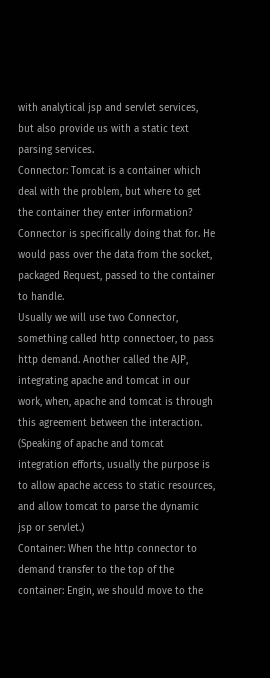with analytical jsp and servlet services, but also provide us with a static text parsing services.
Connector: Tomcat is a container which deal with the problem, but where to get the container they enter information?
Connector is specifically doing that for. He would pass over the data from the socket, packaged Request, passed to the container to handle.
Usually we will use two Connector, something called http connectoer, to pass http demand. Another called the AJP, integrating apache and tomcat in our work, when, apache and tomcat is through this agreement between the interaction. (Speaking of apache and tomcat integration efforts, usually the purpose is to allow apache access to static resources, and allow tomcat to parse the dynamic jsp or servlet.)
Container: When the http connector to demand transfer to the top of the container: Engin, we should move to the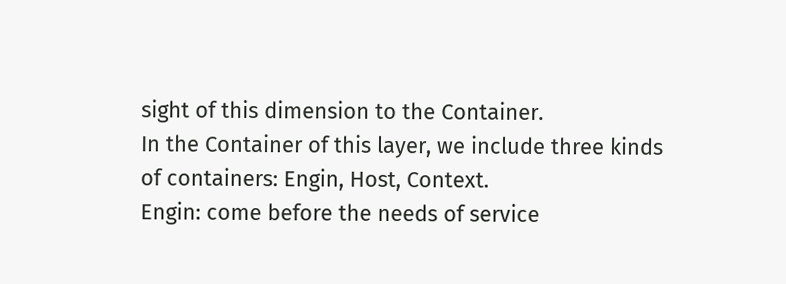sight of this dimension to the Container.
In the Container of this layer, we include three kinds of containers: Engin, Host, Context.
Engin: come before the needs of service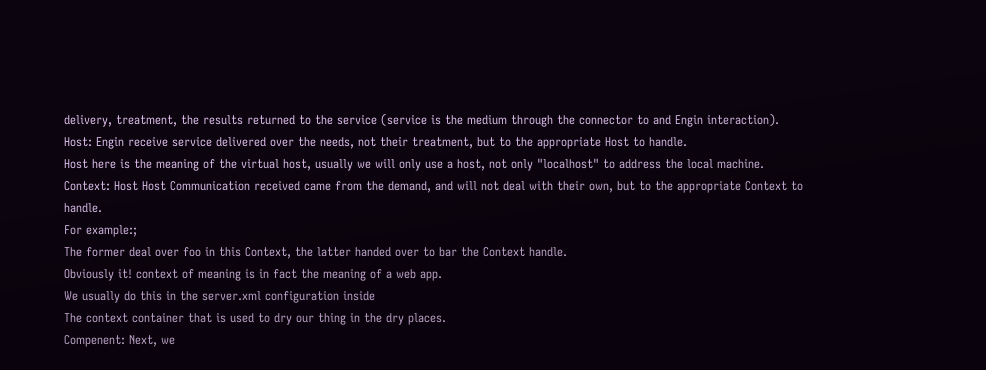delivery, treatment, the results returned to the service (service is the medium through the connector to and Engin interaction).
Host: Engin receive service delivered over the needs, not their treatment, but to the appropriate Host to handle.
Host here is the meaning of the virtual host, usually we will only use a host, not only "localhost" to address the local machine.
Context: Host Host Communication received came from the demand, and will not deal with their own, but to the appropriate Context to handle.
For example:;
The former deal over foo in this Context, the latter handed over to bar the Context handle.
Obviously it! context of meaning is in fact the meaning of a web app.
We usually do this in the server.xml configuration inside
The context container that is used to dry our thing in the dry places.
Compenent: Next, we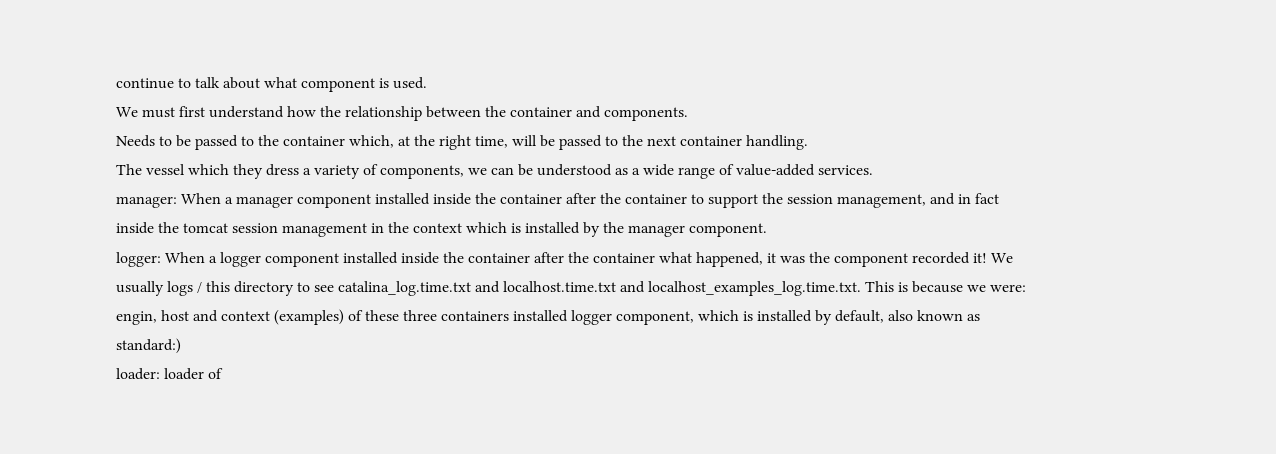continue to talk about what component is used.
We must first understand how the relationship between the container and components.
Needs to be passed to the container which, at the right time, will be passed to the next container handling.
The vessel which they dress a variety of components, we can be understood as a wide range of value-added services.
manager: When a manager component installed inside the container after the container to support the session management, and in fact inside the tomcat session management in the context which is installed by the manager component.
logger: When a logger component installed inside the container after the container what happened, it was the component recorded it! We usually logs / this directory to see catalina_log.time.txt and localhost.time.txt and localhost_examples_log.time.txt. This is because we were: engin, host and context (examples) of these three containers installed logger component, which is installed by default, also known as standard:)
loader: loader of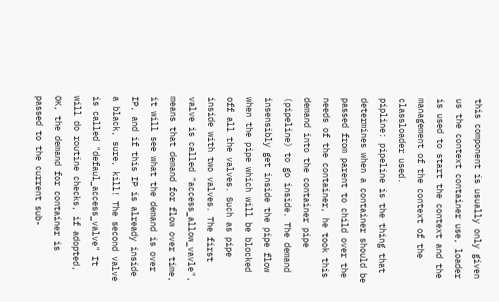this component is usually only given us the context container use, loader is used to start the context and the management of the context of the classloader used.
pipline: pipeline is the thing that determines when a container should be passed from parent to child over the needs of the container, he took this demand into the container pipe (pipeline) to go inside. The demand insensibly get inside the pipe flow when the pipe which will be blocked off all the valves. Such as pipe inside with two valves. The first valve is called "access_allow_vavle", means that demand for flow over time, it will see what the demand is over IP, and if this IP is already inside a black, sure, kill! The second valve is called "defaul_access_valve" It will do routine checks, if adopted, OK, the demand for container is passed to the current sub-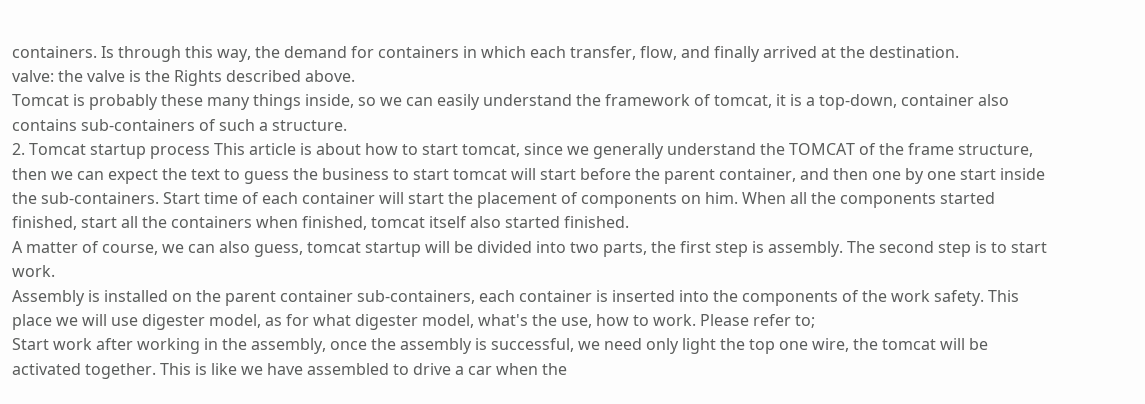containers. Is through this way, the demand for containers in which each transfer, flow, and finally arrived at the destination.
valve: the valve is the Rights described above.
Tomcat is probably these many things inside, so we can easily understand the framework of tomcat, it is a top-down, container also contains sub-containers of such a structure.
2. Tomcat startup process This article is about how to start tomcat, since we generally understand the TOMCAT of the frame structure, then we can expect the text to guess the business to start tomcat will start before the parent container, and then one by one start inside the sub-containers. Start time of each container will start the placement of components on him. When all the components started finished, start all the containers when finished, tomcat itself also started finished.
A matter of course, we can also guess, tomcat startup will be divided into two parts, the first step is assembly. The second step is to start work.
Assembly is installed on the parent container sub-containers, each container is inserted into the components of the work safety. This place we will use digester model, as for what digester model, what's the use, how to work. Please refer to;
Start work after working in the assembly, once the assembly is successful, we need only light the top one wire, the tomcat will be activated together. This is like we have assembled to drive a car when the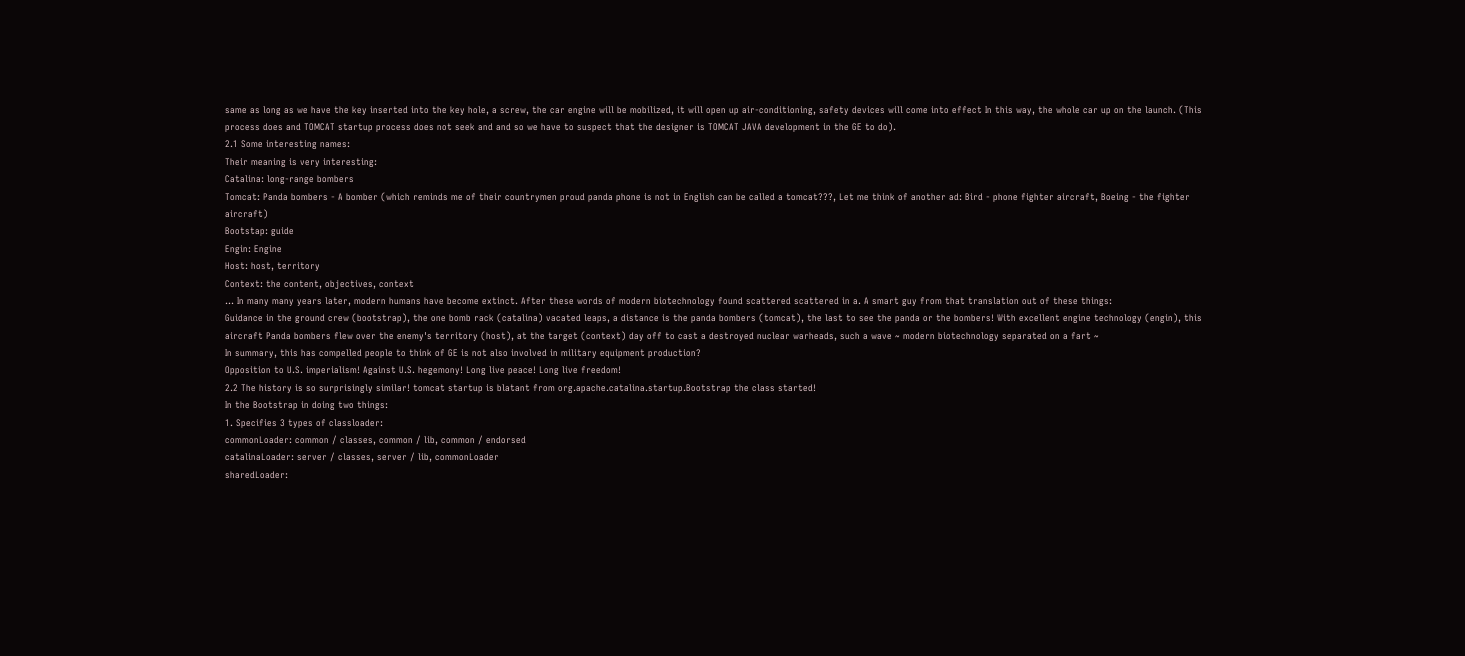same as long as we have the key inserted into the key hole, a screw, the car engine will be mobilized, it will open up air-conditioning, safety devices will come into effect In this way, the whole car up on the launch. (This process does and TOMCAT startup process does not seek and and so we have to suspect that the designer is TOMCAT JAVA development in the GE to do).
2.1 Some interesting names:
Their meaning is very interesting:
Catalina: long-range bombers
Tomcat: Panda bombers - A bomber (which reminds me of their countrymen proud panda phone is not in English can be called a tomcat???, Let me think of another ad: Bird - phone fighter aircraft, Boeing - the fighter aircraft)
Bootstap: guide
Engin: Engine
Host: host, territory
Context: the content, objectives, context
... In many many years later, modern humans have become extinct. After these words of modern biotechnology found scattered scattered in a. A smart guy from that translation out of these things:
Guidance in the ground crew (bootstrap), the one bomb rack (catalina) vacated leaps, a distance is the panda bombers (tomcat), the last to see the panda or the bombers! With excellent engine technology (engin), this aircraft Panda bombers flew over the enemy's territory (host), at the target (context) day off to cast a destroyed nuclear warheads, such a wave ~ modern biotechnology separated on a fart ~
In summary, this has compelled people to think of GE is not also involved in military equipment production?
Opposition to U.S. imperialism! Against U.S. hegemony! Long live peace! Long live freedom!
2.2 The history is so surprisingly similar! tomcat startup is blatant from org.apache.catalina.startup.Bootstrap the class started!
In the Bootstrap in doing two things:
1. Specifies 3 types of classloader:
commonLoader: common / classes, common / lib, common / endorsed
catalinaLoader: server / classes, server / lib, commonLoader
sharedLoader: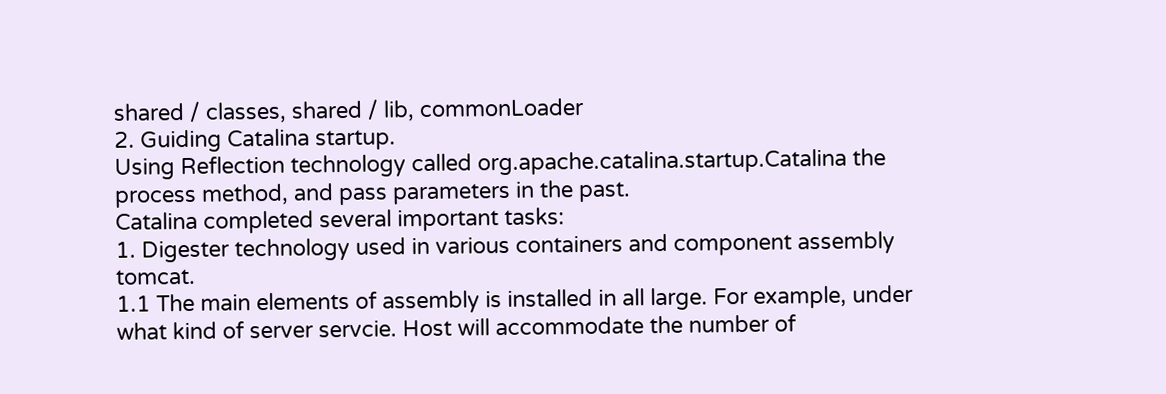shared / classes, shared / lib, commonLoader
2. Guiding Catalina startup.
Using Reflection technology called org.apache.catalina.startup.Catalina the process method, and pass parameters in the past.
Catalina completed several important tasks:
1. Digester technology used in various containers and component assembly tomcat.
1.1 The main elements of assembly is installed in all large. For example, under what kind of server servcie. Host will accommodate the number of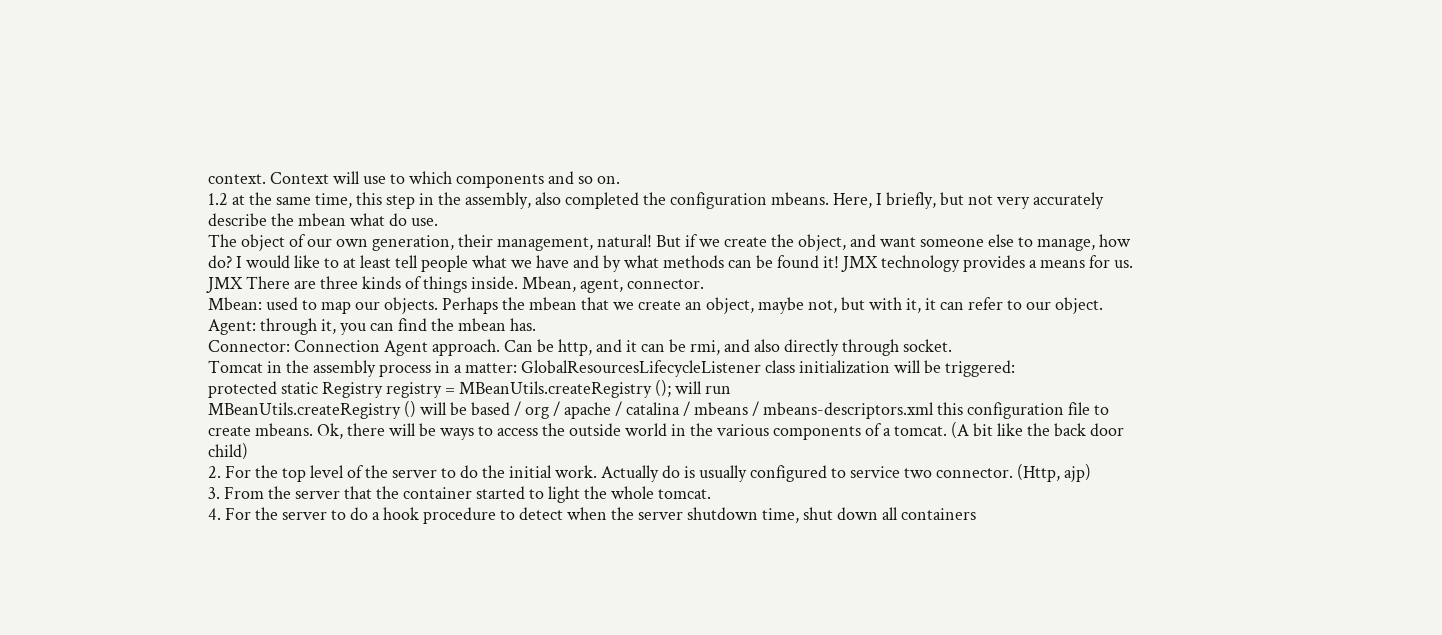context. Context will use to which components and so on.
1.2 at the same time, this step in the assembly, also completed the configuration mbeans. Here, I briefly, but not very accurately describe the mbean what do use.
The object of our own generation, their management, natural! But if we create the object, and want someone else to manage, how do? I would like to at least tell people what we have and by what methods can be found it! JMX technology provides a means for us. JMX There are three kinds of things inside. Mbean, agent, connector.
Mbean: used to map our objects. Perhaps the mbean that we create an object, maybe not, but with it, it can refer to our object.
Agent: through it, you can find the mbean has.
Connector: Connection Agent approach. Can be http, and it can be rmi, and also directly through socket.
Tomcat in the assembly process in a matter: GlobalResourcesLifecycleListener class initialization will be triggered:
protected static Registry registry = MBeanUtils.createRegistry (); will run
MBeanUtils.createRegistry () will be based / org / apache / catalina / mbeans / mbeans-descriptors.xml this configuration file to create mbeans. Ok, there will be ways to access the outside world in the various components of a tomcat. (A bit like the back door child)
2. For the top level of the server to do the initial work. Actually do is usually configured to service two connector. (Http, ajp)
3. From the server that the container started to light the whole tomcat.
4. For the server to do a hook procedure to detect when the server shutdown time, shut down all containers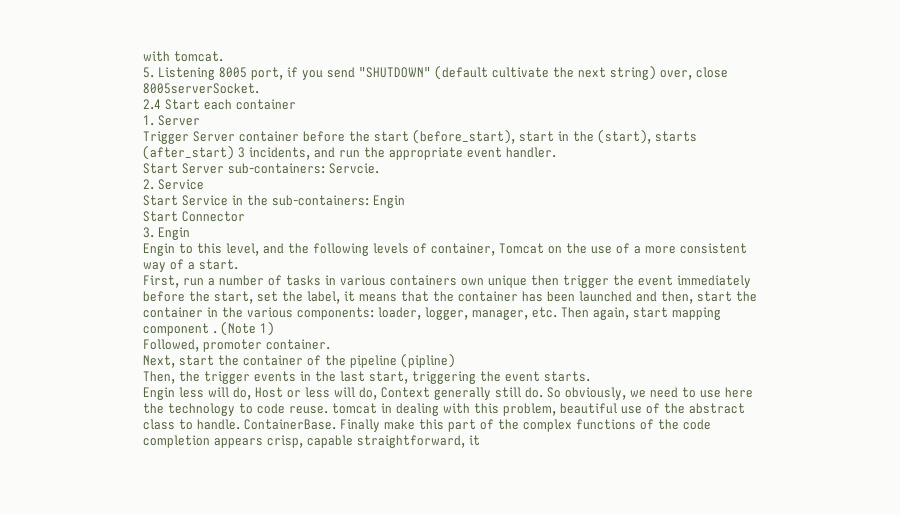with tomcat.
5. Listening 8005 port, if you send "SHUTDOWN" (default cultivate the next string) over, close 8005serverSocket.
2.4 Start each container
1. Server
Trigger Server container before the start (before_start), start in the (start), starts (after_start) 3 incidents, and run the appropriate event handler.
Start Server sub-containers: Servcie.
2. Service
Start Service in the sub-containers: Engin
Start Connector
3. Engin
Engin to this level, and the following levels of container, Tomcat on the use of a more consistent way of a start.
First, run a number of tasks in various containers own unique then trigger the event immediately before the start, set the label, it means that the container has been launched and then, start the container in the various components: loader, logger, manager, etc. Then again, start mapping component . (Note 1)
Followed, promoter container.
Next, start the container of the pipeline (pipline)
Then, the trigger events in the last start, triggering the event starts.
Engin less will do, Host or less will do, Context generally still do. So obviously, we need to use here the technology to code reuse. tomcat in dealing with this problem, beautiful use of the abstract class to handle. ContainerBase. Finally make this part of the complex functions of the code completion appears crisp, capable straightforward, it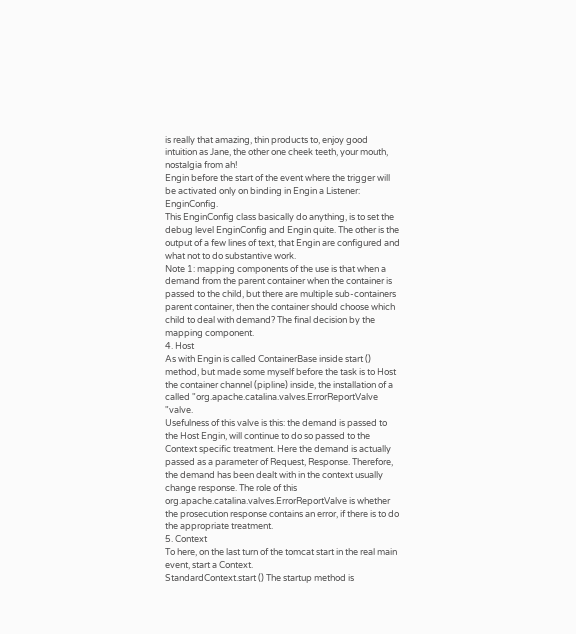is really that amazing, thin products to, enjoy good intuition as Jane, the other one cheek teeth, your mouth, nostalgia from ah!
Engin before the start of the event where the trigger will be activated only on binding in Engin a Listener: EnginConfig.
This EnginConfig class basically do anything, is to set the debug level EnginConfig and Engin quite. The other is the output of a few lines of text, that Engin are configured and what not to do substantive work.
Note 1: mapping components of the use is that when a demand from the parent container when the container is passed to the child, but there are multiple sub-containers parent container, then the container should choose which child to deal with demand? The final decision by the mapping component.
4. Host
As with Engin is called ContainerBase inside start () method, but made some myself before the task is to Host the container channel (pipline) inside, the installation of a called "org.apache.catalina.valves.ErrorReportValve "valve.
Usefulness of this valve is this: the demand is passed to the Host Engin, will continue to do so passed to the Context specific treatment. Here the demand is actually passed as a parameter of Request, Response. Therefore, the demand has been dealt with in the context usually change response. The role of this org.apache.catalina.valves.ErrorReportValve is whether the prosecution response contains an error, if there is to do the appropriate treatment.
5. Context
To here, on the last turn of the tomcat start in the real main event, start a Context.
StandardContext.start () The startup method is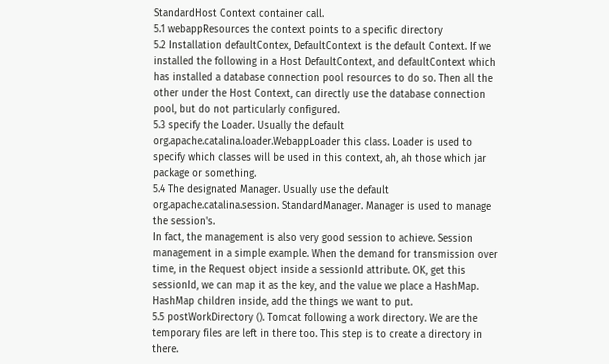StandardHost Context container call.
5.1 webappResources the context points to a specific directory
5.2 Installation defaultContex, DefaultContext is the default Context. If we installed the following in a Host DefaultContext, and defaultContext which has installed a database connection pool resources to do so. Then all the other under the Host Context, can directly use the database connection pool, but do not particularly configured.
5.3 specify the Loader. Usually the default org.apache.catalina.loader.WebappLoader this class. Loader is used to specify which classes will be used in this context, ah, ah those which jar package or something.
5.4 The designated Manager. Usually use the default org.apache.catalina.session. StandardManager. Manager is used to manage the session's.
In fact, the management is also very good session to achieve. Session management in a simple example. When the demand for transmission over time, in the Request object inside a sessionId attribute. OK, get this sessionId, we can map it as the key, and the value we place a HashMap. HashMap children inside, add the things we want to put.
5.5 postWorkDirectory (). Tomcat following a work directory. We are the temporary files are left in there too. This step is to create a directory in there.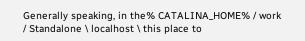Generally speaking, in the% CATALINA_HOME% / work / Standalone \ localhost \ this place to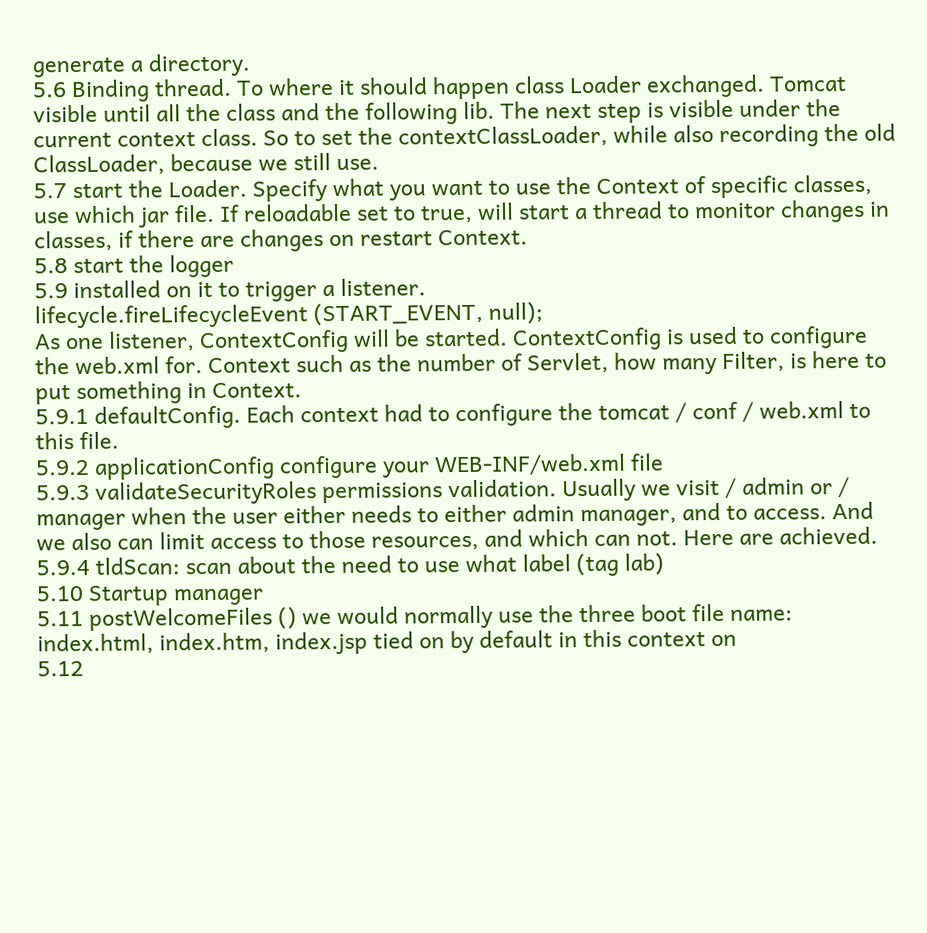generate a directory.
5.6 Binding thread. To where it should happen class Loader exchanged. Tomcat visible until all the class and the following lib. The next step is visible under the current context class. So to set the contextClassLoader, while also recording the old ClassLoader, because we still use.
5.7 start the Loader. Specify what you want to use the Context of specific classes, use which jar file. If reloadable set to true, will start a thread to monitor changes in classes, if there are changes on restart Context.
5.8 start the logger
5.9 installed on it to trigger a listener.
lifecycle.fireLifecycleEvent (START_EVENT, null);
As one listener, ContextConfig will be started. ContextConfig is used to configure the web.xml for. Context such as the number of Servlet, how many Filter, is here to put something in Context.
5.9.1 defaultConfig. Each context had to configure the tomcat / conf / web.xml to this file.
5.9.2 applicationConfig configure your WEB-INF/web.xml file
5.9.3 validateSecurityRoles permissions validation. Usually we visit / admin or / manager when the user either needs to either admin manager, and to access. And we also can limit access to those resources, and which can not. Here are achieved.
5.9.4 tldScan: scan about the need to use what label (tag lab)
5.10 Startup manager
5.11 postWelcomeFiles () we would normally use the three boot file name:
index.html, index.htm, index.jsp tied on by default in this context on
5.12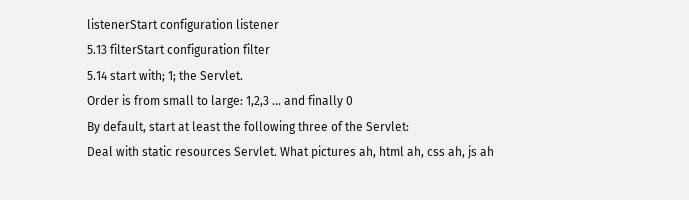listenerStart configuration listener
5.13 filterStart configuration filter
5.14 start with; 1; the Servlet.
Order is from small to large: 1,2,3 ... and finally 0
By default, start at least the following three of the Servlet:
Deal with static resources Servlet. What pictures ah, html ah, css ah, js ah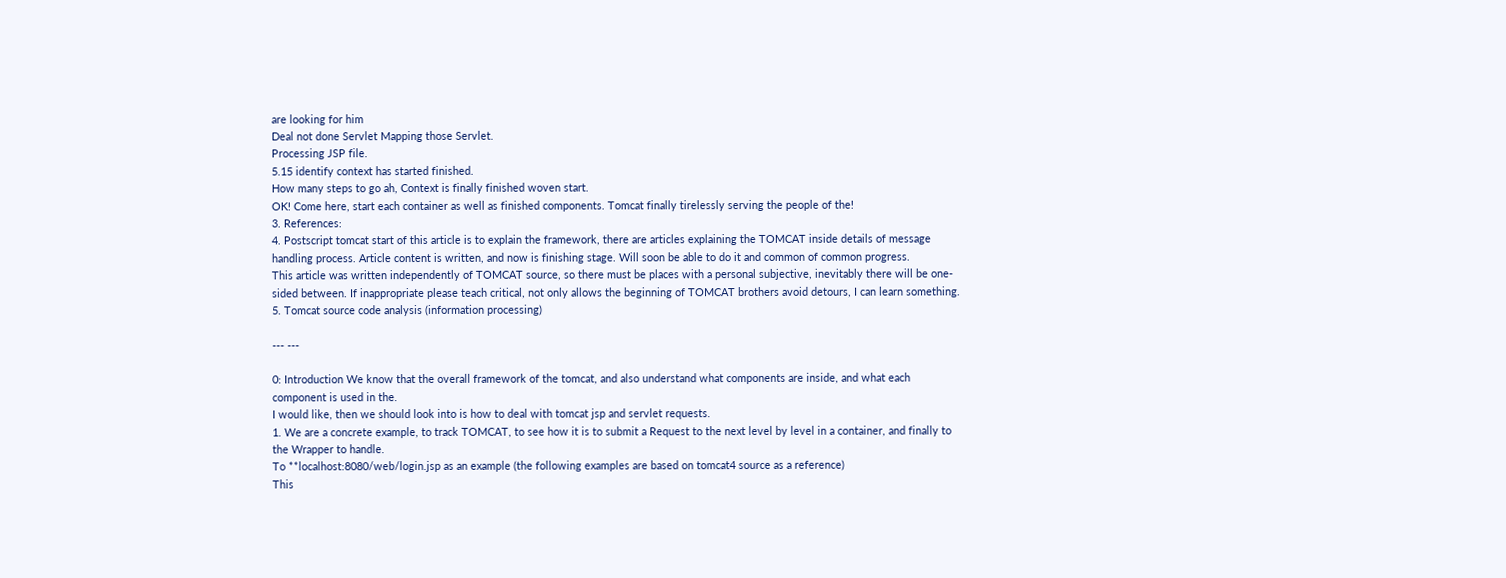are looking for him
Deal not done Servlet Mapping those Servlet.
Processing JSP file.
5.15 identify context has started finished.
How many steps to go ah, Context is finally finished woven start.
OK! Come here, start each container as well as finished components. Tomcat finally tirelessly serving the people of the!
3. References:
4. Postscript tomcat start of this article is to explain the framework, there are articles explaining the TOMCAT inside details of message handling process. Article content is written, and now is finishing stage. Will soon be able to do it and common of common progress.
This article was written independently of TOMCAT source, so there must be places with a personal subjective, inevitably there will be one-sided between. If inappropriate please teach critical, not only allows the beginning of TOMCAT brothers avoid detours, I can learn something.
5. Tomcat source code analysis (information processing)

--- ---

0: Introduction We know that the overall framework of the tomcat, and also understand what components are inside, and what each component is used in the.
I would like, then we should look into is how to deal with tomcat jsp and servlet requests.
1. We are a concrete example, to track TOMCAT, to see how it is to submit a Request to the next level by level in a container, and finally to the Wrapper to handle.
To **localhost:8080/web/login.jsp as an example (the following examples are based on tomcat4 source as a reference)
This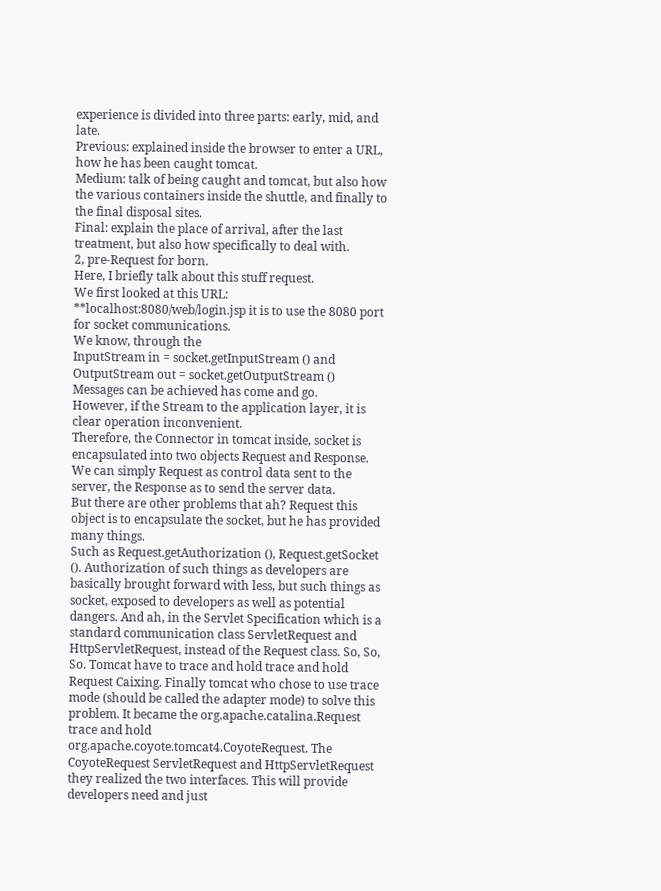experience is divided into three parts: early, mid, and late.
Previous: explained inside the browser to enter a URL, how he has been caught tomcat.
Medium: talk of being caught and tomcat, but also how the various containers inside the shuttle, and finally to the final disposal sites.
Final: explain the place of arrival, after the last treatment, but also how specifically to deal with.
2, pre-Request for born.
Here, I briefly talk about this stuff request.
We first looked at this URL: **localhost:8080/web/login.jsp it is to use the 8080 port for socket communications.
We know, through the
InputStream in = socket.getInputStream () and
OutputStream out = socket.getOutputStream ()
Messages can be achieved has come and go.
However, if the Stream to the application layer, it is clear operation inconvenient.
Therefore, the Connector in tomcat inside, socket is encapsulated into two objects Request and Response.
We can simply Request as control data sent to the server, the Response as to send the server data.
But there are other problems that ah? Request this object is to encapsulate the socket, but he has provided many things.
Such as Request.getAuthorization (), Request.getSocket (). Authorization of such things as developers are basically brought forward with less, but such things as socket, exposed to developers as well as potential dangers. And ah, in the Servlet Specification which is a standard communication class ServletRequest and HttpServletRequest, instead of the Request class. So, So, So. Tomcat have to trace and hold trace and hold Request Caixing. Finally tomcat who chose to use trace mode (should be called the adapter mode) to solve this problem. It became the org.apache.catalina.Request trace and hold org.apache.coyote.tomcat4.CoyoteRequest. The CoyoteRequest ServletRequest and HttpServletRequest they realized the two interfaces. This will provide developers need and just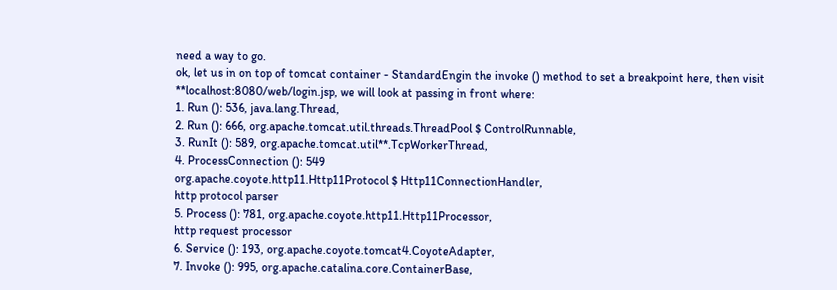need a way to go.
ok, let us in on top of tomcat container - StandardEngin the invoke () method to set a breakpoint here, then visit
**localhost:8080/web/login.jsp, we will look at passing in front where:
1. Run (): 536, java.lang.Thread,
2. Run (): 666, org.apache.tomcat.util.threads.ThreadPool $ ControlRunnable,
3. RunIt (): 589, org.apache.tomcat.util**.TcpWorkerThread,
4. ProcessConnection (): 549
org.apache.coyote.http11.Http11Protocol $ Http11ConnectionHandler,
http protocol parser
5. Process (): 781, org.apache.coyote.http11.Http11Processor,
http request processor
6. Service (): 193, org.apache.coyote.tomcat4.CoyoteAdapter,
7. Invoke (): 995, org.apache.catalina.core.ContainerBase,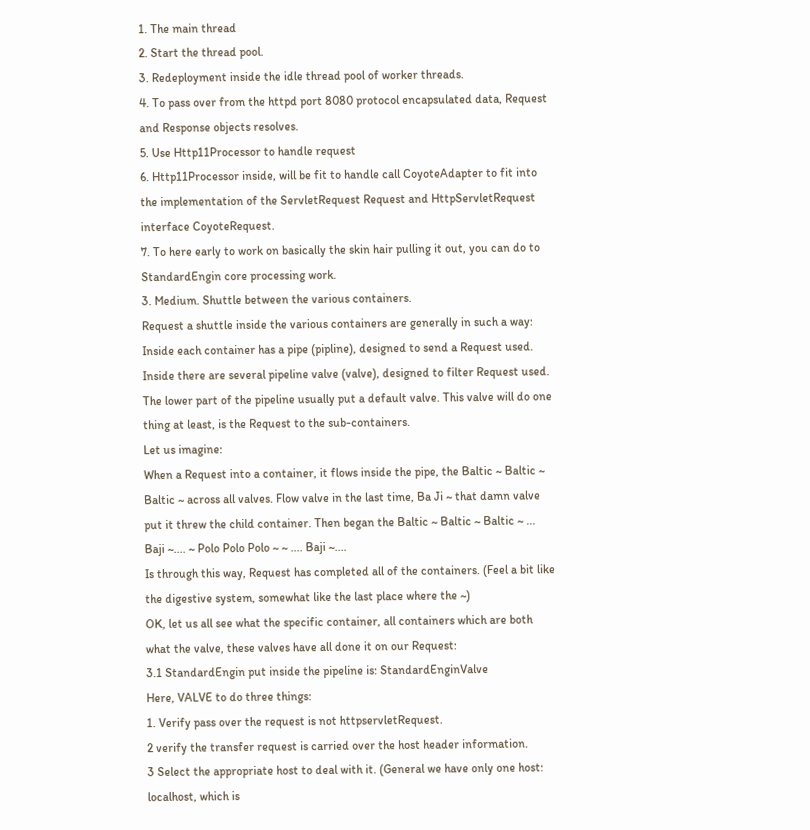1. The main thread
2. Start the thread pool.
3. Redeployment inside the idle thread pool of worker threads.
4. To pass over from the httpd port 8080 protocol encapsulated data, Request and Response objects resolves.
5. Use Http11Processor to handle request
6. Http11Processor inside, will be fit to handle call CoyoteAdapter to fit into the implementation of the ServletRequest Request and HttpServletRequest interface CoyoteRequest.
7. To here early to work on basically the skin hair pulling it out, you can do to StandardEngin core processing work.
3. Medium. Shuttle between the various containers.
Request a shuttle inside the various containers are generally in such a way:
Inside each container has a pipe (pipline), designed to send a Request used.
Inside there are several pipeline valve (valve), designed to filter Request used.
The lower part of the pipeline usually put a default valve. This valve will do one thing at least, is the Request to the sub-containers.
Let us imagine:
When a Request into a container, it flows inside the pipe, the Baltic ~ Baltic ~ Baltic ~ across all valves. Flow valve in the last time, Ba Ji ~ that damn valve put it threw the child container. Then began the Baltic ~ Baltic ~ Baltic ~ ... Baji ~.... ~ Polo Polo Polo ~ ~ .... Baji ~....
Is through this way, Request has completed all of the containers. (Feel a bit like the digestive system, somewhat like the last place where the ~)
OK, let us all see what the specific container, all containers which are both what the valve, these valves have all done it on our Request:
3.1 StandardEngin put inside the pipeline is: StandardEnginValve
Here, VALVE to do three things:
1. Verify pass over the request is not httpservletRequest.
2 verify the transfer request is carried over the host header information.
3 Select the appropriate host to deal with it. (General we have only one host: localhost, which is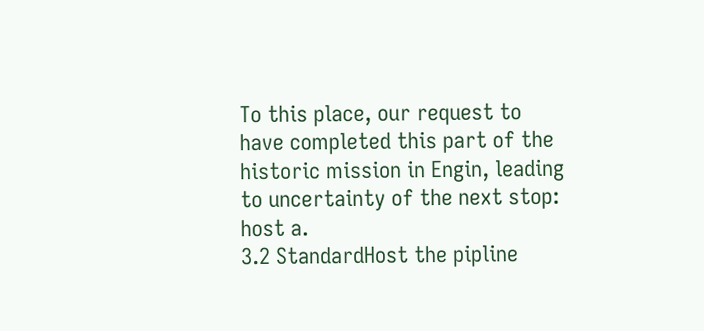To this place, our request to have completed this part of the historic mission in Engin, leading to uncertainty of the next stop: host a.
3.2 StandardHost the pipline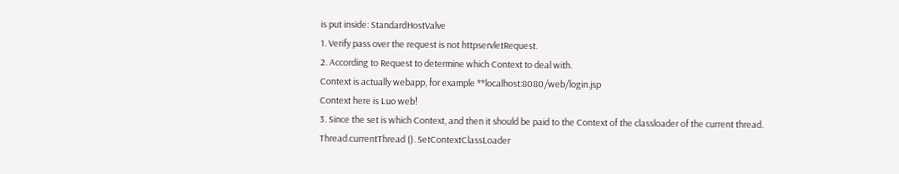is put inside: StandardHostValve
1. Verify pass over the request is not httpservletRequest.
2. According to Request to determine which Context to deal with.
Context is actually webapp, for example **localhost:8080/web/login.jsp
Context here is Luo web!
3. Since the set is which Context, and then it should be paid to the Context of the classloader of the current thread.
Thread.currentThread (). SetContextClassLoader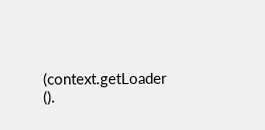(context.getLoader ().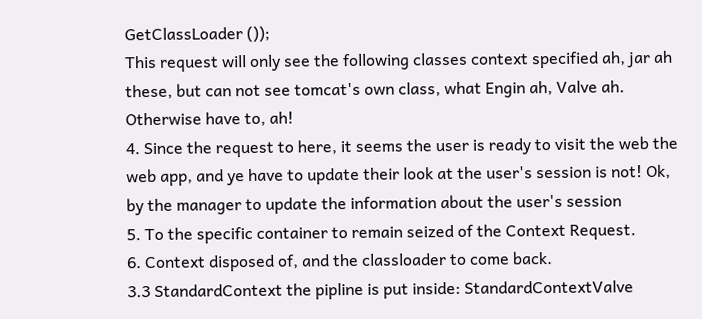GetClassLoader ());
This request will only see the following classes context specified ah, jar ah these, but can not see tomcat's own class, what Engin ah, Valve ah. Otherwise have to, ah!
4. Since the request to here, it seems the user is ready to visit the web the web app, and ye have to update their look at the user's session is not! Ok, by the manager to update the information about the user's session
5. To the specific container to remain seized of the Context Request.
6. Context disposed of, and the classloader to come back.
3.3 StandardContext the pipline is put inside: StandardContextValve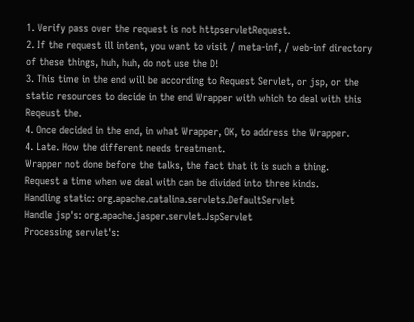1. Verify pass over the request is not httpservletRequest.
2. If the request ill intent, you want to visit / meta-inf, / web-inf directory of these things, huh, huh, do not use the D!
3. This time in the end will be according to Request Servlet, or jsp, or the static resources to decide in the end Wrapper with which to deal with this Reqeust the.
4. Once decided in the end, in what Wrapper, OK, to address the Wrapper.
4. Late. How the different needs treatment.
Wrapper not done before the talks, the fact that it is such a thing.
Request a time when we deal with can be divided into three kinds.
Handling static: org.apache.catalina.servlets.DefaultServlet
Handle jsp's: org.apache.jasper.servlet.JspServlet
Processing servlet's: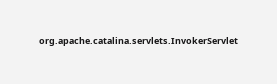org.apache.catalina.servlets.InvokerServlet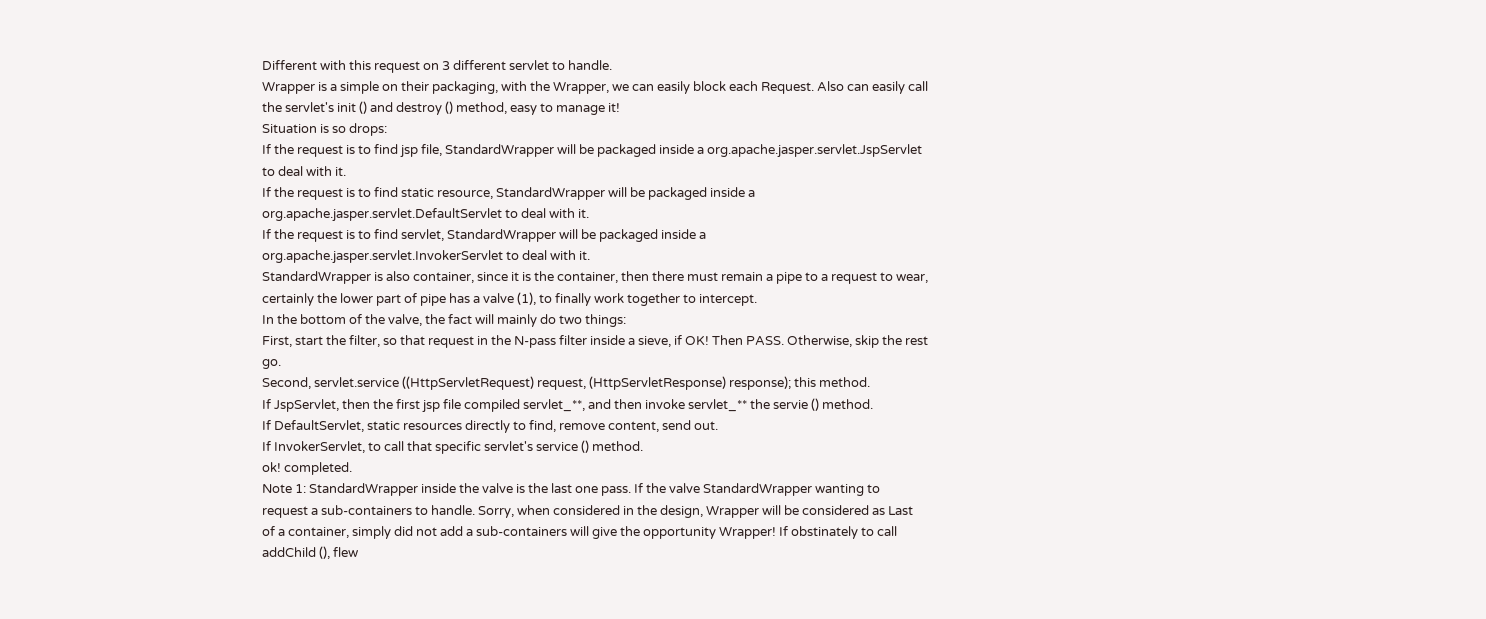Different with this request on 3 different servlet to handle.
Wrapper is a simple on their packaging, with the Wrapper, we can easily block each Request. Also can easily call the servlet's init () and destroy () method, easy to manage it!
Situation is so drops:
If the request is to find jsp file, StandardWrapper will be packaged inside a org.apache.jasper.servlet.JspServlet to deal with it.
If the request is to find static resource, StandardWrapper will be packaged inside a org.apache.jasper.servlet.DefaultServlet to deal with it.
If the request is to find servlet, StandardWrapper will be packaged inside a org.apache.jasper.servlet.InvokerServlet to deal with it.
StandardWrapper is also container, since it is the container, then there must remain a pipe to a request to wear, certainly the lower part of pipe has a valve (1), to finally work together to intercept.
In the bottom of the valve, the fact will mainly do two things:
First, start the filter, so that request in the N-pass filter inside a sieve, if OK! Then PASS. Otherwise, skip the rest go.
Second, servlet.service ((HttpServletRequest) request, (HttpServletResponse) response); this method.
If JspServlet, then the first jsp file compiled servlet_**, and then invoke servlet_** the servie () method.
If DefaultServlet, static resources directly to find, remove content, send out.
If InvokerServlet, to call that specific servlet's service () method.
ok! completed.
Note 1: StandardWrapper inside the valve is the last one pass. If the valve StandardWrapper wanting to request a sub-containers to handle. Sorry, when considered in the design, Wrapper will be considered as Last of a container, simply did not add a sub-containers will give the opportunity Wrapper! If obstinately to call addChild (), flew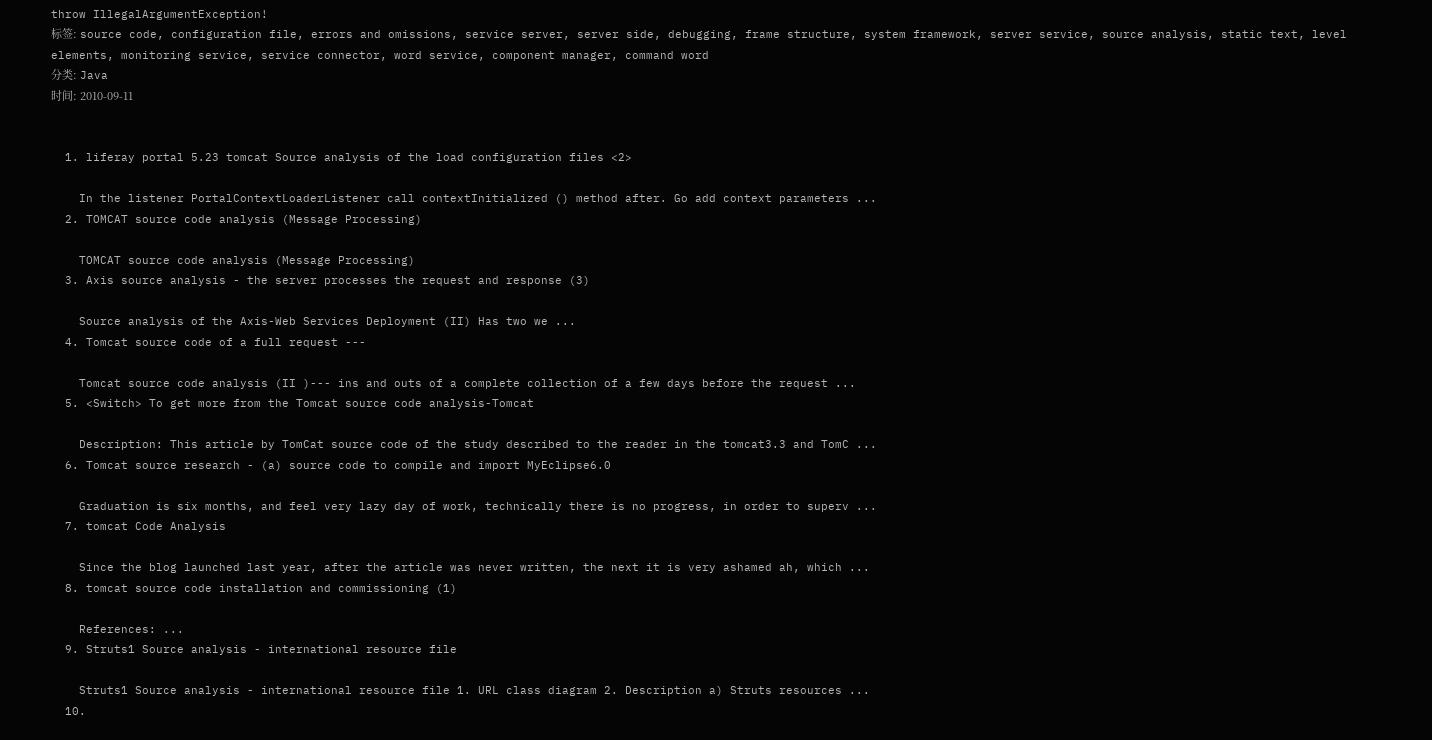throw IllegalArgumentException!
标签: source code, configuration file, errors and omissions, service server, server side, debugging, frame structure, system framework, server service, source analysis, static text, level elements, monitoring service, service connector, word service, component manager, command word
分类: Java
时间: 2010-09-11


  1. liferay portal 5.23 tomcat Source analysis of the load configuration files <2>

    In the listener PortalContextLoaderListener call contextInitialized () method after. Go add context parameters ...
  2. TOMCAT source code analysis (Message Processing)

    TOMCAT source code analysis (Message Processing)
  3. Axis source analysis - the server processes the request and response (3)

    Source analysis of the Axis-Web Services Deployment (II) Has two we ...
  4. Tomcat source code of a full request ---

    Tomcat source code analysis (II )--- ins and outs of a complete collection of a few days before the request ...
  5. <Switch> To get more from the Tomcat source code analysis-Tomcat

    Description: This article by TomCat source code of the study described to the reader in the tomcat3.3 and TomC ...
  6. Tomcat source research - (a) source code to compile and import MyEclipse6.0

    Graduation is six months, and feel very lazy day of work, technically there is no progress, in order to superv ...
  7. tomcat Code Analysis

    Since the blog launched last year, after the article was never written, the next it is very ashamed ah, which ...
  8. tomcat source code installation and commissioning (1)

    References: ...
  9. Struts1 Source analysis - international resource file

    Struts1 Source analysis - international resource file 1. URL class diagram 2. Description a) Struts resources ...
  10.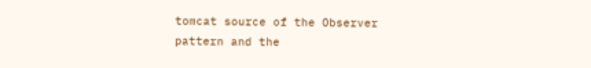tomcat source of the Observer pattern and the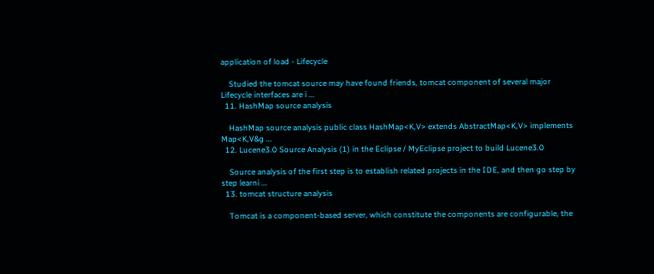application of load - Lifecycle

    Studied the tomcat source may have found friends, tomcat component of several major Lifecycle interfaces are i ...
  11. HashMap source analysis

    HashMap source analysis public class HashMap<K,V> extends AbstractMap<K,V> implements Map<K,V&g ...
  12. Lucene3.0 Source Analysis (1) in the Eclipse / MyEclipse project to build Lucene3.0

    Source analysis of the first step is to establish related projects in the IDE, and then go step by step learni ...
  13. tomcat structure analysis

    Tomcat is a component-based server, which constitute the components are configurable, the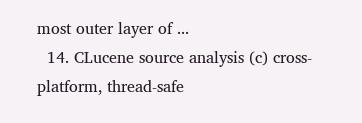most outer layer of ...
  14. CLucene source analysis (c) cross-platform, thread-safe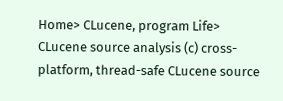Home> CLucene, program Life> CLucene source analysis (c) cross-platform, thread-safe CLucene source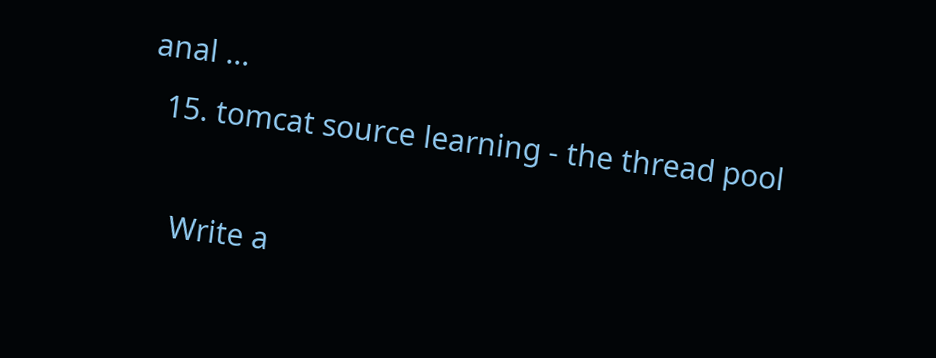anal ...
  15. tomcat source learning - the thread pool

    Write a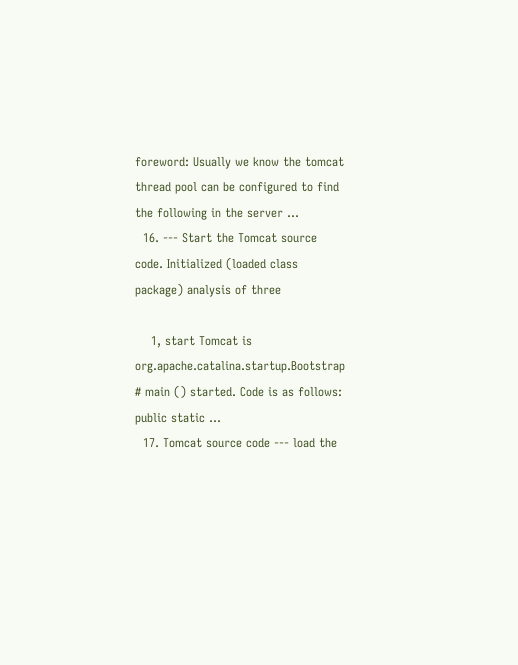foreword: Usually we know the tomcat thread pool can be configured to find the following in the server ...
  16. --- Start the Tomcat source code. Initialized (loaded class package) analysis of three

    1, start Tomcat is org.apache.catalina.startup.Bootstrap # main () started. Code is as follows: public static ...
  17. Tomcat source code --- load the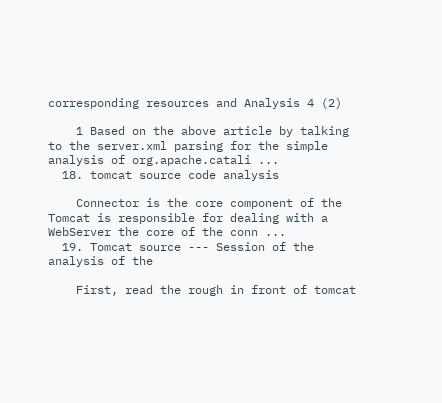corresponding resources and Analysis 4 (2)

    1 Based on the above article by talking to the server.xml parsing for the simple analysis of org.apache.catali ...
  18. tomcat source code analysis

    Connector is the core component of the Tomcat is responsible for dealing with a WebServer the core of the conn ...
  19. Tomcat source --- Session of the analysis of the

    First, read the rough in front of tomcat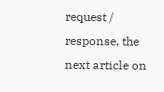request / response, the next article on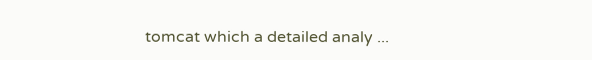tomcat which a detailed analy ...